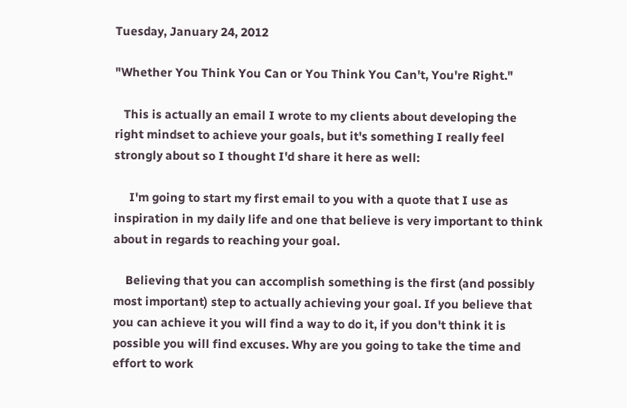Tuesday, January 24, 2012

"Whether You Think You Can or You Think You Can't, You're Right."

   This is actually an email I wrote to my clients about developing the right mindset to achieve your goals, but it's something I really feel strongly about so I thought I'd share it here as well:

     I'm going to start my first email to you with a quote that I use as inspiration in my daily life and one that believe is very important to think about in regards to reaching your goal.

    Believing that you can accomplish something is the first (and possibly most important) step to actually achieving your goal. If you believe that you can achieve it you will find a way to do it, if you don't think it is possible you will find excuses. Why are you going to take the time and effort to work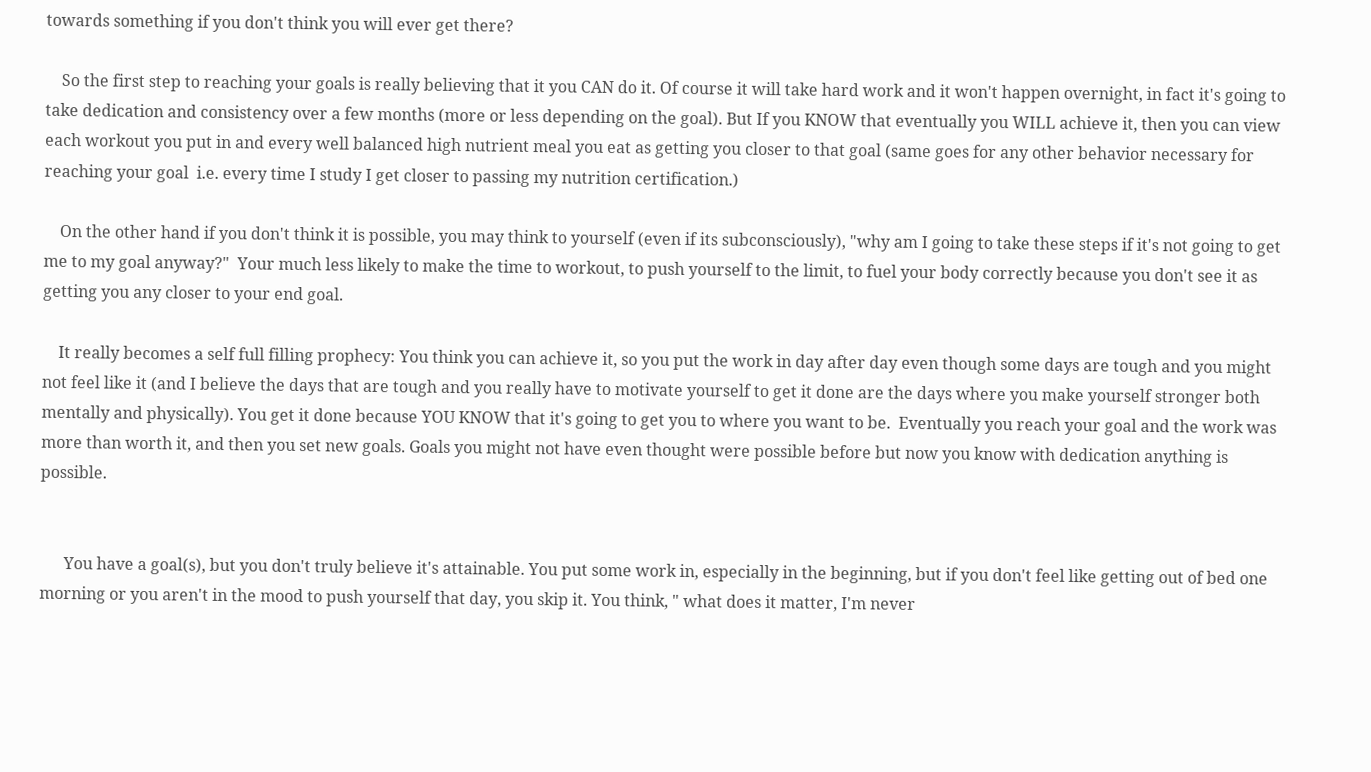towards something if you don't think you will ever get there?

    So the first step to reaching your goals is really believing that it you CAN do it. Of course it will take hard work and it won't happen overnight, in fact it's going to take dedication and consistency over a few months (more or less depending on the goal). But If you KNOW that eventually you WILL achieve it, then you can view each workout you put in and every well balanced high nutrient meal you eat as getting you closer to that goal (same goes for any other behavior necessary for reaching your goal  i.e. every time I study I get closer to passing my nutrition certification.)

    On the other hand if you don't think it is possible, you may think to yourself (even if its subconsciously), "why am I going to take these steps if it's not going to get me to my goal anyway?"  Your much less likely to make the time to workout, to push yourself to the limit, to fuel your body correctly because you don't see it as getting you any closer to your end goal.

    It really becomes a self full filling prophecy: You think you can achieve it, so you put the work in day after day even though some days are tough and you might not feel like it (and I believe the days that are tough and you really have to motivate yourself to get it done are the days where you make yourself stronger both mentally and physically). You get it done because YOU KNOW that it's going to get you to where you want to be.  Eventually you reach your goal and the work was more than worth it, and then you set new goals. Goals you might not have even thought were possible before but now you know with dedication anything is possible.


      You have a goal(s), but you don't truly believe it's attainable. You put some work in, especially in the beginning, but if you don't feel like getting out of bed one morning or you aren't in the mood to push yourself that day, you skip it. You think, " what does it matter, I'm never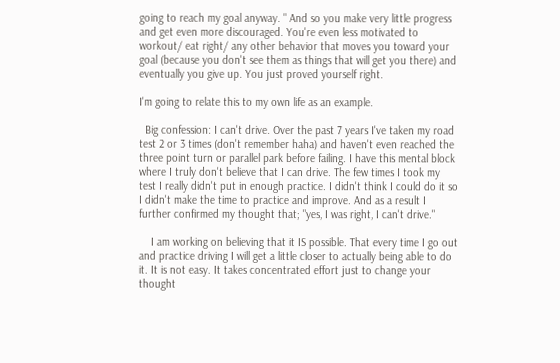going to reach my goal anyway. " And so you make very little progress and get even more discouraged. You're even less motivated to workout/ eat right/ any other behavior that moves you toward your goal (because you don't see them as things that will get you there) and eventually you give up. You just proved yourself right.

I'm going to relate this to my own life as an example.

  Big confession: I can't drive. Over the past 7 years I've taken my road test 2 or 3 times (don't remember haha) and haven't even reached the three point turn or parallel park before failing. I have this mental block where I truly don't believe that I can drive. The few times I took my test I really didn't put in enough practice. I didn't think I could do it so I didn't make the time to practice and improve. And as a result I further confirmed my thought that; "yes, I was right, I can't drive."

    I am working on believing that it IS possible. That every time I go out and practice driving I will get a little closer to actually being able to do it. It is not easy. It takes concentrated effort just to change your thought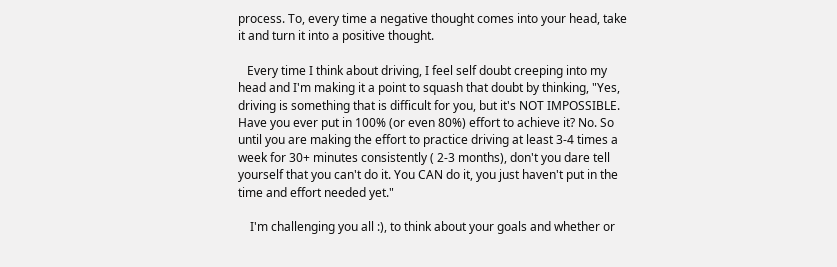process. To, every time a negative thought comes into your head, take it and turn it into a positive thought.

   Every time I think about driving, I feel self doubt creeping into my head and I'm making it a point to squash that doubt by thinking, "Yes, driving is something that is difficult for you, but it's NOT IMPOSSIBLE. Have you ever put in 100% (or even 80%) effort to achieve it? No. So until you are making the effort to practice driving at least 3-4 times a week for 30+ minutes consistently ( 2-3 months), don't you dare tell yourself that you can't do it. You CAN do it, you just haven't put in the time and effort needed yet."

    I'm challenging you all :), to think about your goals and whether or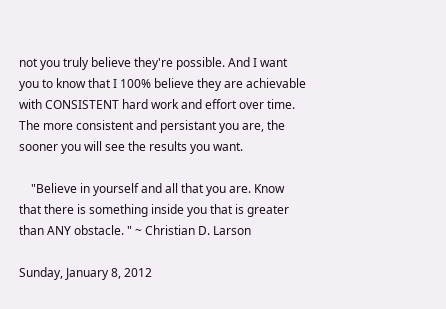not you truly believe they're possible. And I want you to know that I 100% believe they are achievable with CONSISTENT hard work and effort over time. The more consistent and persistant you are, the sooner you will see the results you want.

    "Believe in yourself and all that you are. Know that there is something inside you that is greater than ANY obstacle. " ~ Christian D. Larson

Sunday, January 8, 2012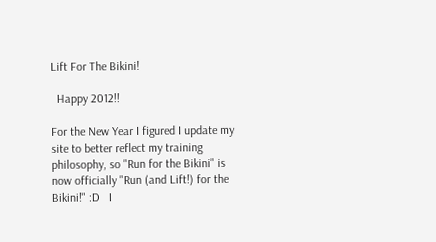Lift For The Bikini!

  Happy 2012!!

For the New Year I figured I update my site to better reflect my training philosophy, so "Run for the Bikini" is now officially "Run (and Lift!) for the Bikini!" :D   I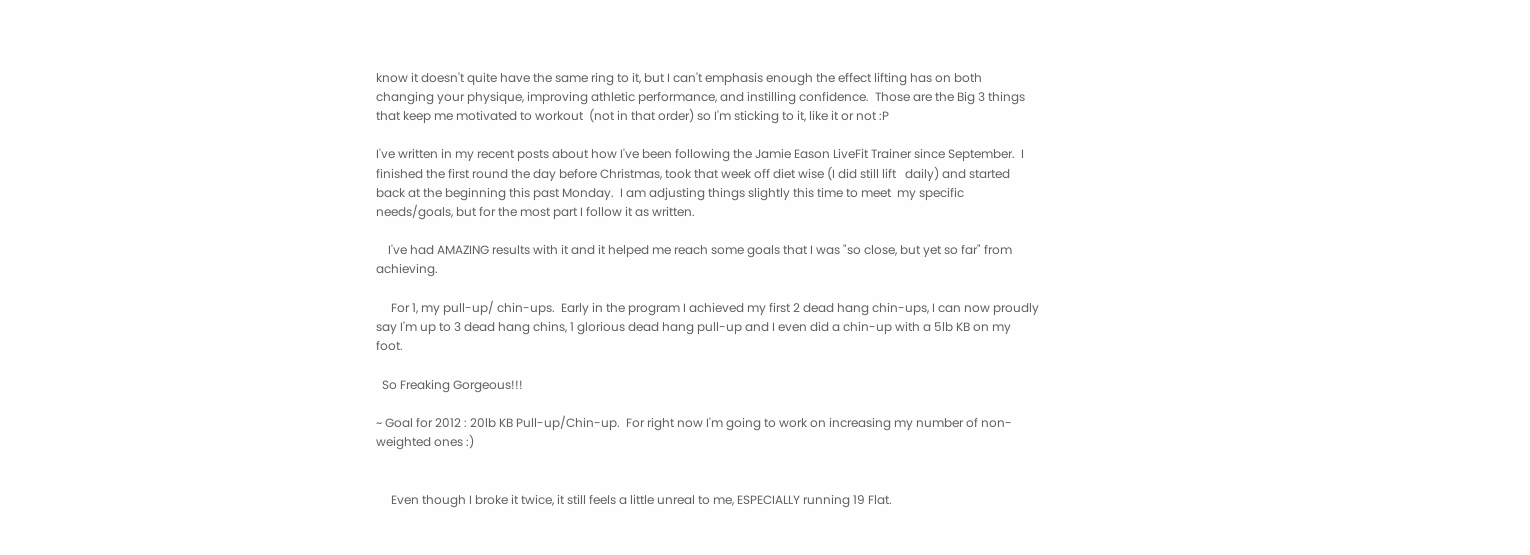know it doesn't quite have the same ring to it, but I can't emphasis enough the effect lifting has on both changing your physique, improving athletic performance, and instilling confidence.  Those are the Big 3 things that keep me motivated to workout  (not in that order) so I'm sticking to it, like it or not :P

I've written in my recent posts about how I've been following the Jamie Eason LiveFit Trainer since September.  I finished the first round the day before Christmas, took that week off diet wise (I did still lift   daily) and started back at the beginning this past Monday.  I am adjusting things slightly this time to meet  my specific needs/goals, but for the most part I follow it as written.

    I've had AMAZING results with it and it helped me reach some goals that I was "so close, but yet so far" from achieving.

     For 1, my pull-up/ chin-ups.  Early in the program I achieved my first 2 dead hang chin-ups, I can now proudly say I'm up to 3 dead hang chins, 1 glorious dead hang pull-up and I even did a chin-up with a 5lb KB on my foot.

  So Freaking Gorgeous!!!

~ Goal for 2012 : 20lb KB Pull-up/Chin-up.  For right now I'm going to work on increasing my number of non-weighted ones :)


     Even though I broke it twice, it still feels a little unreal to me, ESPECIALLY running 19 Flat.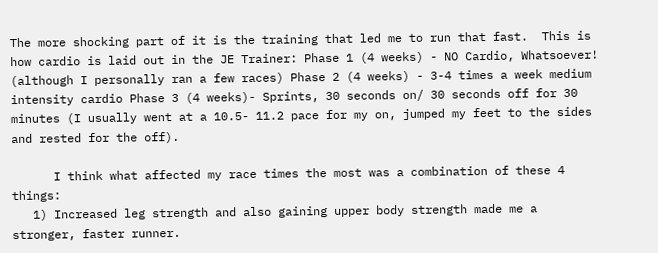The more shocking part of it is the training that led me to run that fast.  This is how cardio is laid out in the JE Trainer: Phase 1 (4 weeks) - NO Cardio, Whatsoever! (although I personally ran a few races) Phase 2 (4 weeks) - 3-4 times a week medium intensity cardio Phase 3 (4 weeks)- Sprints, 30 seconds on/ 30 seconds off for 30 minutes (I usually went at a 10.5- 11.2 pace for my on, jumped my feet to the sides and rested for the off).

      I think what affected my race times the most was a combination of these 4 things:
   1) Increased leg strength and also gaining upper body strength made me a stronger, faster runner.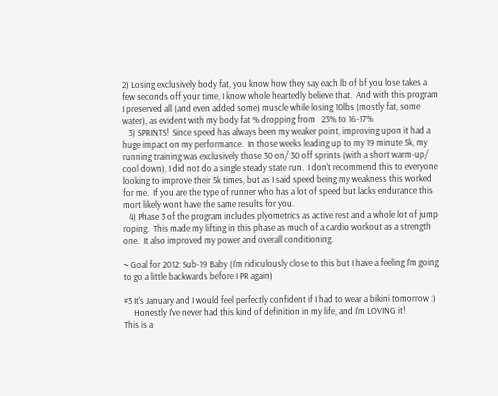2) Losing exclusively body fat, you know how they say each lb of bf you lose takes a few seconds off your time, I know whole heartedly believe that.  And with this program I preserved all (and even added some) muscle while losing 10lbs (mostly fat, some water), as evident with my body fat % dropping from   23% to 16-17%
   3) SPRINTS!  Since speed has always been my weaker point, improving upon it had a huge impact on my performance.  In those weeks leading up to my 19 minute 5k, my running training was exclusively those 30 on/ 30 off sprints (with a short warm-up/ cool down), I did not do a single steady state run.  I don't recommend this to everyone looking to improve their 5k times, but as I said speed being my weakness this worked for me.  If you are the type of runner who has a lot of speed but lacks endurance this mort likely wont have the same results for you.
   4) Phase 3 of the program includes plyometrics as active rest and a whole lot of jump roping.  This made my lifting in this phase as much of a cardio workout as a strength one.  It also improved my power and overall conditioning.

~ Goal for 2012: Sub-19 Baby (I'm ridiculously close to this but I have a feeling I'm going to go a little backwards before I PR again)

#3 It's January and I would feel perfectly confident if I had to wear a bikini tomorrow :)
     Honestly I've never had this kind of definition in my life, and I'm LOVING it!
This is a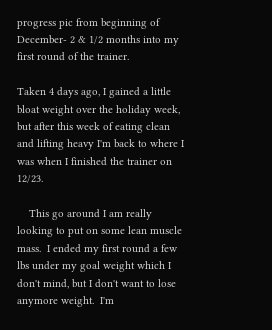progress pic from beginning of December- 2 & 1/2 months into my first round of the trainer.

Taken 4 days ago, I gained a little bloat weight over the holiday week, but after this week of eating clean and lifting heavy I'm back to where I was when I finished the trainer on 12/23.

    This go around I am really looking to put on some lean muscle mass.  I ended my first round a few lbs under my goal weight which I don't mind, but I don't want to lose anymore weight.  I'm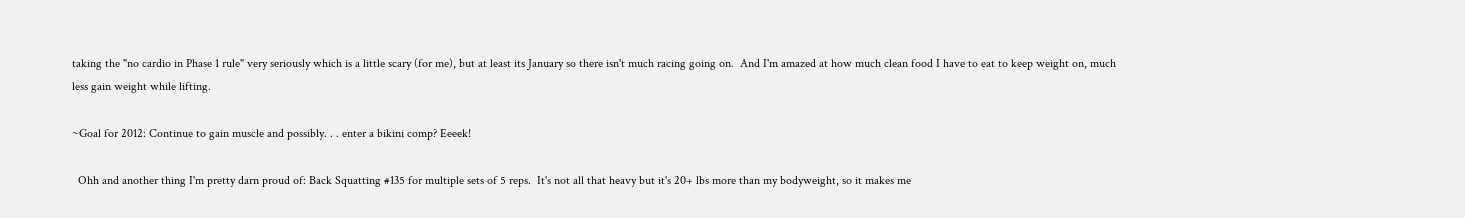taking the "no cardio in Phase 1 rule" very seriously which is a little scary (for me), but at least its January so there isn't much racing going on.  And I'm amazed at how much clean food I have to eat to keep weight on, much less gain weight while lifting.

~Goal for 2012: Continue to gain muscle and possibly. . . enter a bikini comp? Eeeek!

  Ohh and another thing I'm pretty darn proud of: Back Squatting #135 for multiple sets of 5 reps.  It's not all that heavy but it's 20+ lbs more than my bodyweight, so it makes me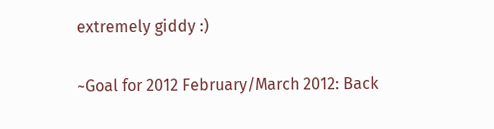extremely giddy :)

~Goal for 2012 February/March 2012: Back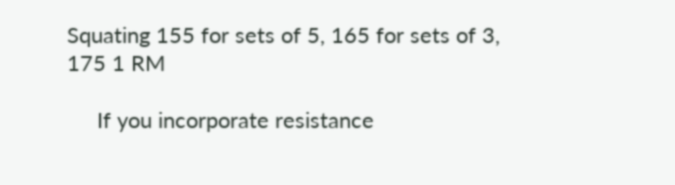Squating 155 for sets of 5, 165 for sets of 3, 175 1 RM

     If you incorporate resistance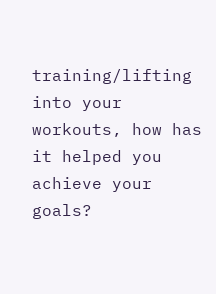training/lifting into your workouts, how has it helped you achieve your goals?